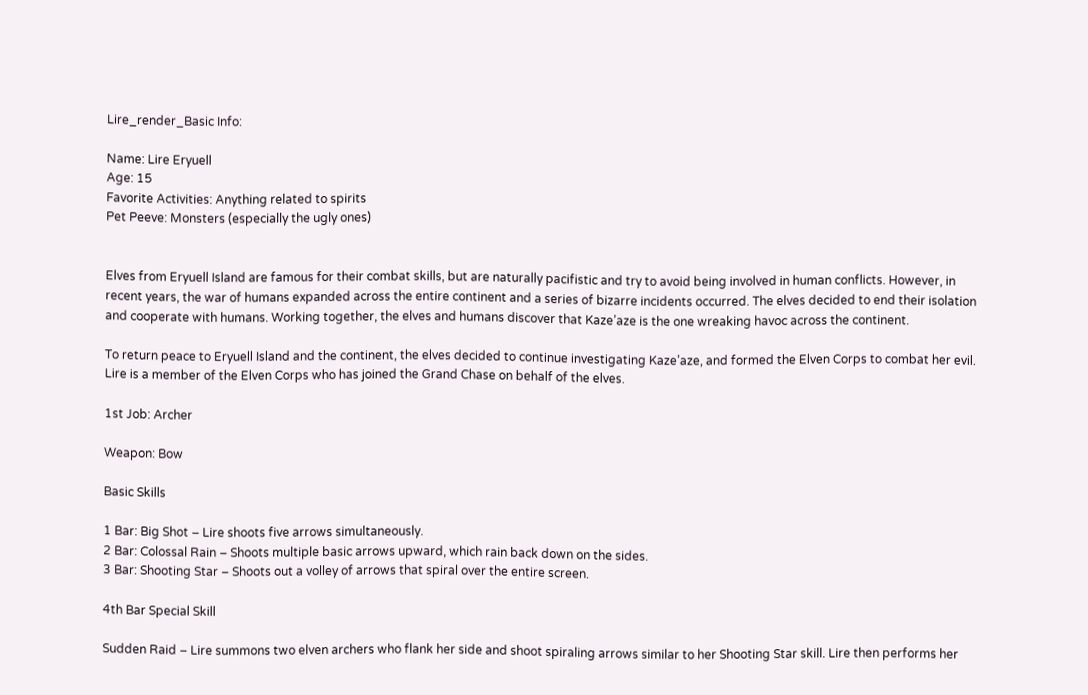Lire_render_Basic Info:

Name: Lire Eryuell
Age: 15
Favorite Activities: Anything related to spirits
Pet Peeve: Monsters (especially the ugly ones)


Elves from Eryuell Island are famous for their combat skills, but are naturally pacifistic and try to avoid being involved in human conflicts. However, in recent years, the war of humans expanded across the entire continent and a series of bizarre incidents occurred. The elves decided to end their isolation and cooperate with humans. Working together, the elves and humans discover that Kaze’aze is the one wreaking havoc across the continent.

To return peace to Eryuell Island and the continent, the elves decided to continue investigating Kaze’aze, and formed the Elven Corps to combat her evil. Lire is a member of the Elven Corps who has joined the Grand Chase on behalf of the elves.

1st Job: Archer

Weapon: Bow

Basic Skills

1 Bar: Big Shot – Lire shoots five arrows simultaneously.
2 Bar: Colossal Rain – Shoots multiple basic arrows upward, which rain back down on the sides.
3 Bar: Shooting Star – Shoots out a volley of arrows that spiral over the entire screen.

4th Bar Special Skill

Sudden Raid – Lire summons two elven archers who flank her side and shoot spiraling arrows similar to her Shooting Star skill. Lire then performs her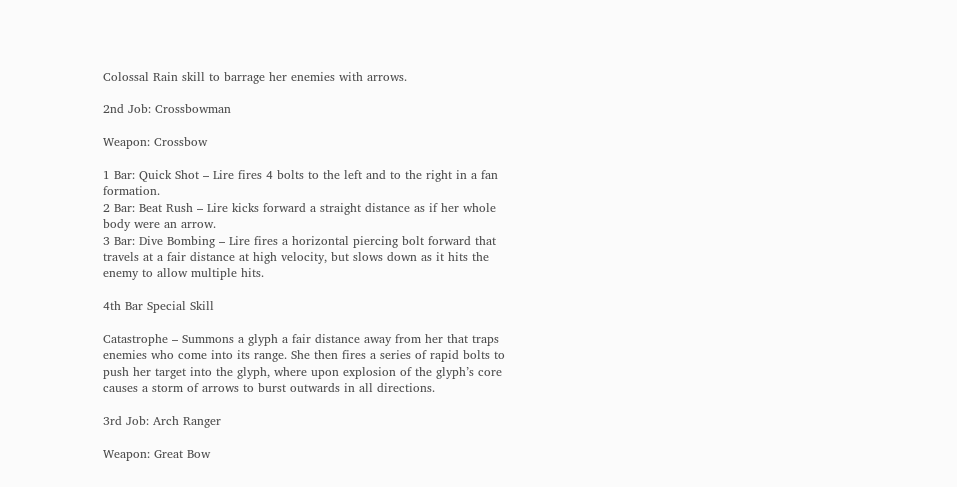Colossal Rain skill to barrage her enemies with arrows.

2nd Job: Crossbowman

Weapon: Crossbow

1 Bar: Quick Shot – Lire fires 4 bolts to the left and to the right in a fan formation.
2 Bar: Beat Rush – Lire kicks forward a straight distance as if her whole body were an arrow.
3 Bar: Dive Bombing – Lire fires a horizontal piercing bolt forward that travels at a fair distance at high velocity, but slows down as it hits the enemy to allow multiple hits.

4th Bar Special Skill

Catastrophe – Summons a glyph a fair distance away from her that traps enemies who come into its range. She then fires a series of rapid bolts to push her target into the glyph, where upon explosion of the glyph’s core causes a storm of arrows to burst outwards in all directions.

3rd Job: Arch Ranger

Weapon: Great Bow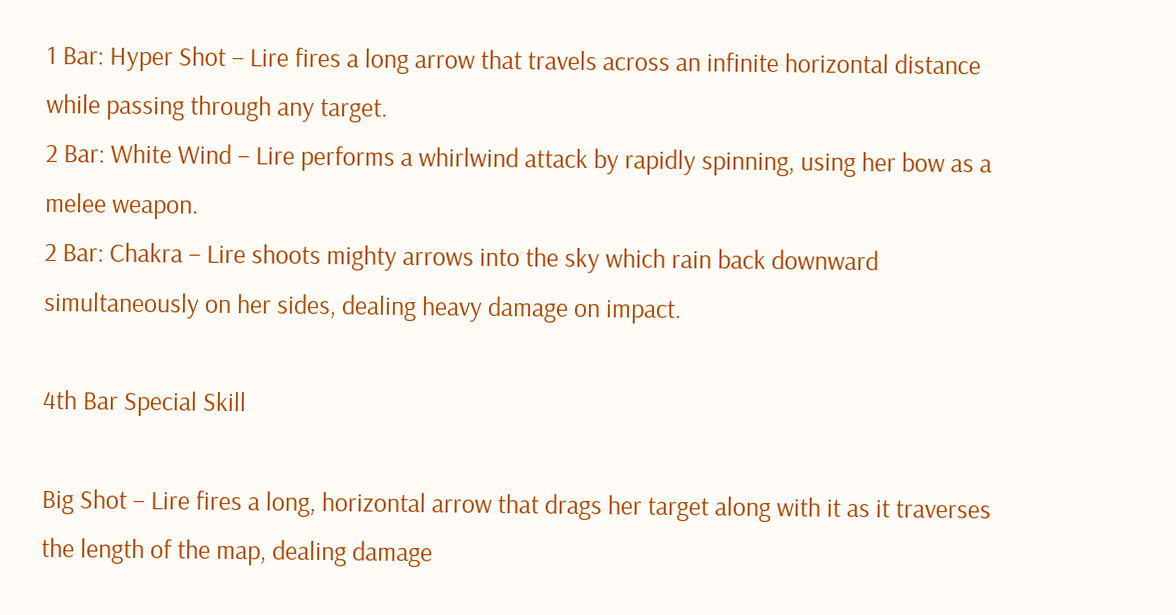1 Bar: Hyper Shot – Lire fires a long arrow that travels across an infinite horizontal distance while passing through any target.
2 Bar: White Wind – Lire performs a whirlwind attack by rapidly spinning, using her bow as a melee weapon.
2 Bar: Chakra – Lire shoots mighty arrows into the sky which rain back downward simultaneously on her sides, dealing heavy damage on impact.

4th Bar Special Skill

Big Shot – Lire fires a long, horizontal arrow that drags her target along with it as it traverses the length of the map, dealing damage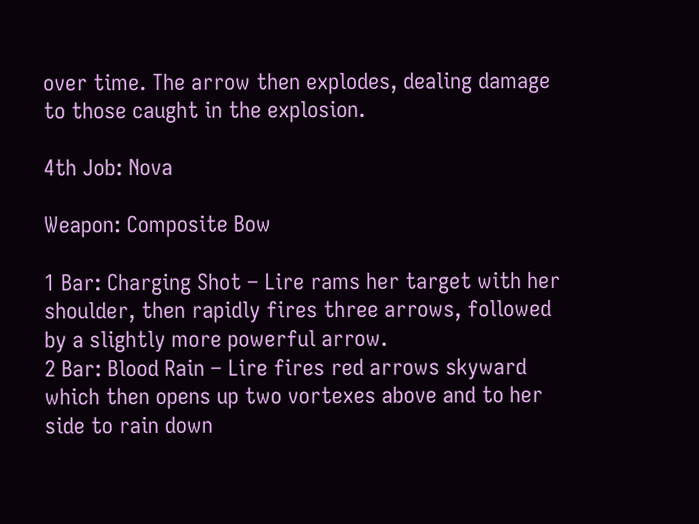over time. The arrow then explodes, dealing damage to those caught in the explosion.

4th Job: Nova

Weapon: Composite Bow

1 Bar: Charging Shot – Lire rams her target with her shoulder, then rapidly fires three arrows, followed by a slightly more powerful arrow.
2 Bar: Blood Rain – Lire fires red arrows skyward which then opens up two vortexes above and to her side to rain down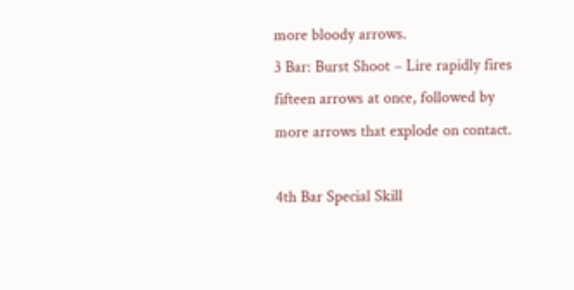more bloody arrows.
3 Bar: Burst Shoot – Lire rapidly fires fifteen arrows at once, followed by more arrows that explode on contact.

4th Bar Special Skill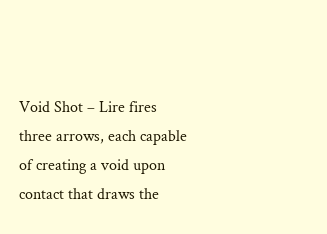Void Shot – Lire fires three arrows, each capable of creating a void upon contact that draws the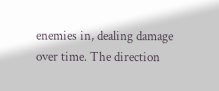enemies in, dealing damage over time. The direction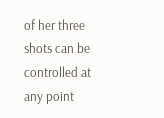of her three shots can be controlled at any point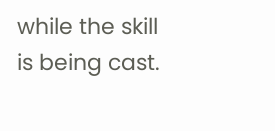while the skill is being cast.